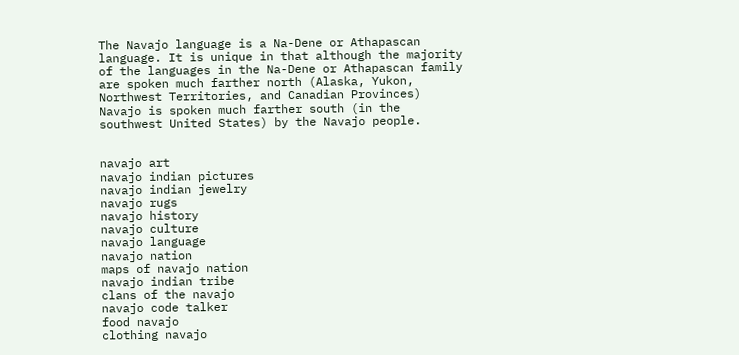The Navajo language is a Na-Dene or Athapascan language. It is unique in that although the majority of the languages in the Na-Dene or Athapascan family are spoken much farther north (Alaska, Yukon, Northwest Territories, and Canadian Provinces) Navajo is spoken much farther south (in the southwest United States) by the Navajo people.


navajo art
navajo indian pictures
navajo indian jewelry
navajo rugs
navajo history
navajo culture
navajo language
navajo nation
maps of navajo nation
navajo indian tribe
clans of the navajo
navajo code talker
food navajo
clothing navajo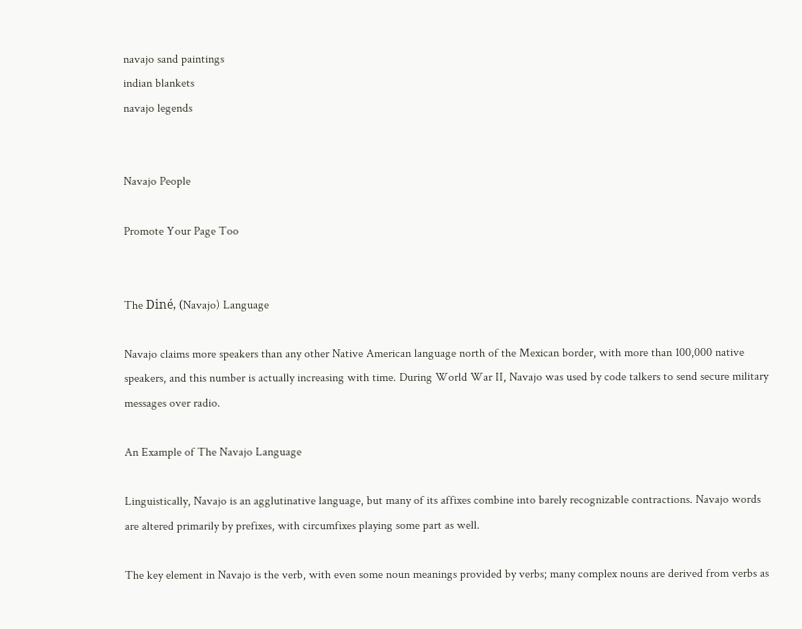navajo sand paintings
indian blankets
navajo legends


Navajo People

Promote Your Page Too


The Diné, (Navajo) Language

Navajo claims more speakers than any other Native American language north of the Mexican border, with more than 100,000 native speakers, and this number is actually increasing with time. During World War II, Navajo was used by code talkers to send secure military messages over radio.

An Example of The Navajo Language

Linguistically, Navajo is an agglutinative language, but many of its affixes combine into barely recognizable contractions. Navajo words are altered primarily by prefixes, with circumfixes playing some part as well.

The key element in Navajo is the verb, with even some noun meanings provided by verbs; many complex nouns are derived from verbs as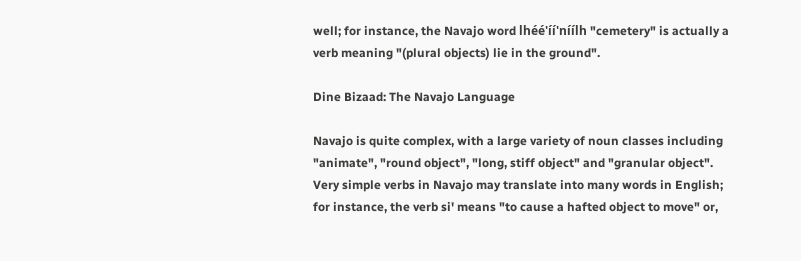well; for instance, the Navajo word lhéé'íí'níílh "cemetery" is actually a verb meaning "(plural objects) lie in the ground".

Dine Bizaad: The Navajo Language

Navajo is quite complex, with a large variety of noun classes including "animate", "round object", "long, stiff object" and "granular object". Very simple verbs in Navajo may translate into many words in English; for instance, the verb si' means "to cause a hafted object to move" or,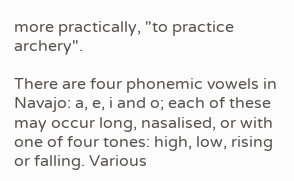more practically, "to practice archery".

There are four phonemic vowels in Navajo: a, e, i and o; each of these may occur long, nasalised, or with one of four tones: high, low, rising or falling. Various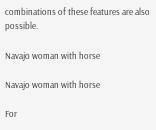combinations of these features are also possible.

Navajo woman with horse

Navajo woman with horse

For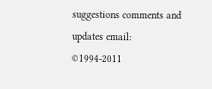suggestions comments and updates email:
©1994-2011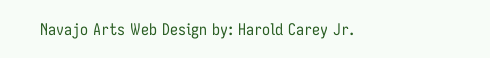Navajo Arts Web Design by: Harold Carey Jr.